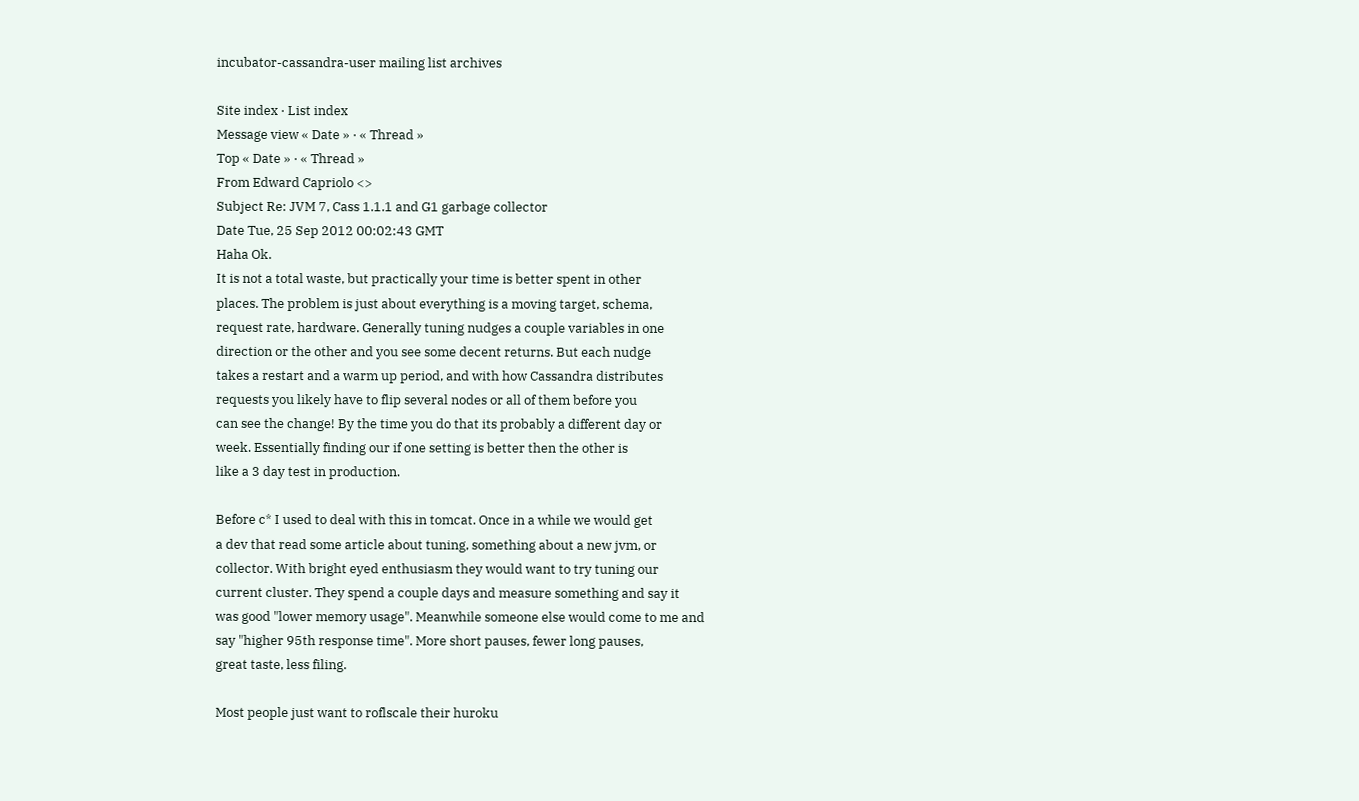incubator-cassandra-user mailing list archives

Site index · List index
Message view « Date » · « Thread »
Top « Date » · « Thread »
From Edward Capriolo <>
Subject Re: JVM 7, Cass 1.1.1 and G1 garbage collector
Date Tue, 25 Sep 2012 00:02:43 GMT
Haha Ok.
It is not a total waste, but practically your time is better spent in other
places. The problem is just about everything is a moving target, schema,
request rate, hardware. Generally tuning nudges a couple variables in one
direction or the other and you see some decent returns. But each nudge
takes a restart and a warm up period, and with how Cassandra distributes
requests you likely have to flip several nodes or all of them before you
can see the change! By the time you do that its probably a different day or
week. Essentially finding our if one setting is better then the other is
like a 3 day test in production.

Before c* I used to deal with this in tomcat. Once in a while we would get
a dev that read some article about tuning, something about a new jvm, or
collector. With bright eyed enthusiasm they would want to try tuning our
current cluster. They spend a couple days and measure something and say it
was good "lower memory usage". Meanwhile someone else would come to me and
say "higher 95th response time". More short pauses, fewer long pauses,
great taste, less filing.

Most people just want to roflscale their huroku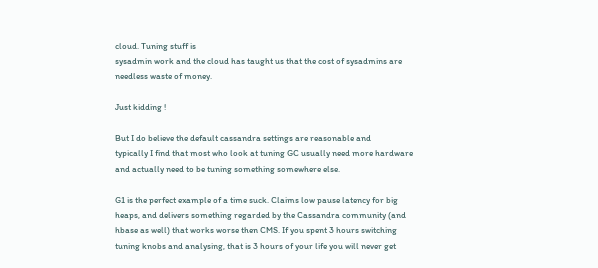cloud. Tuning stuff is
sysadmin work and the cloud has taught us that the cost of sysadmins are
needless waste of money.

Just kidding !

But I do believe the default cassandra settings are reasonable and
typically I find that most who look at tuning GC usually need more hardware
and actually need to be tuning something somewhere else.

G1 is the perfect example of a time suck. Claims low pause latency for big
heaps, and delivers something regarded by the Cassandra community (and
hbase as well) that works worse then CMS. If you spent 3 hours switching
tuning knobs and analysing, that is 3 hours of your life you will never get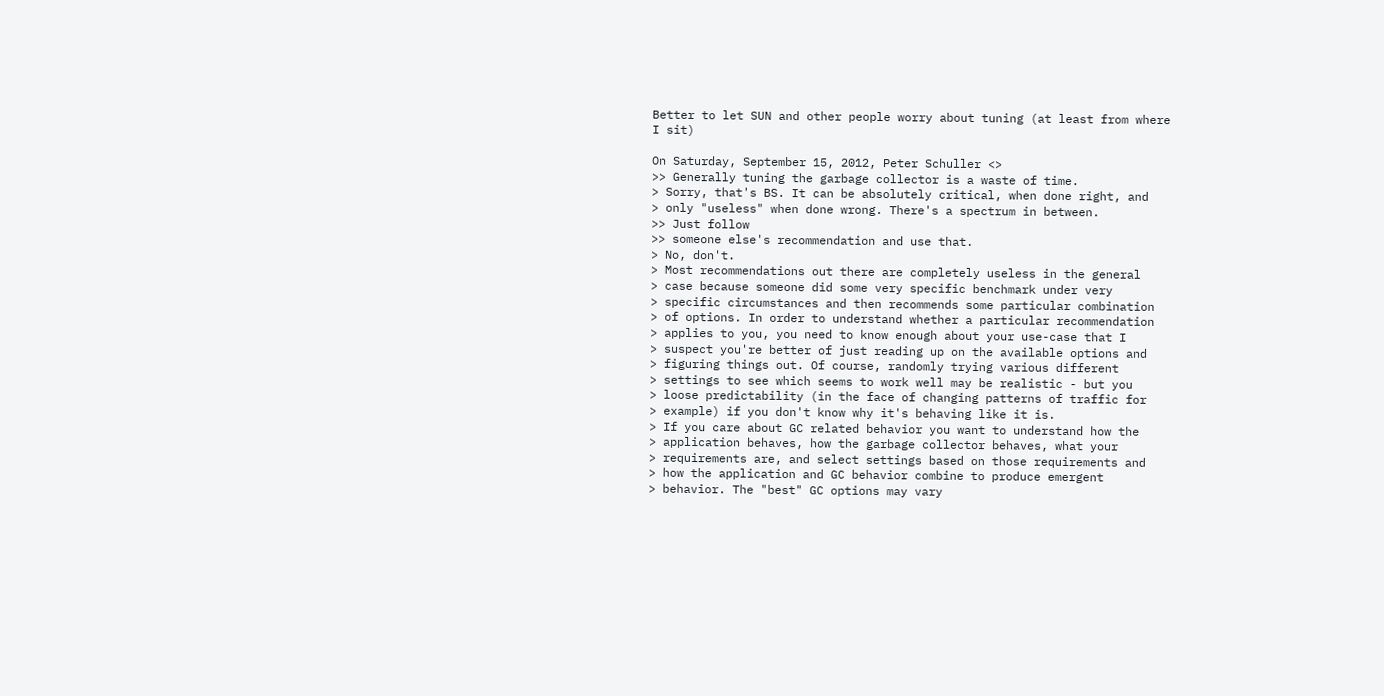Better to let SUN and other people worry about tuning (at least from where
I sit)

On Saturday, September 15, 2012, Peter Schuller <>
>> Generally tuning the garbage collector is a waste of time.
> Sorry, that's BS. It can be absolutely critical, when done right, and
> only "useless" when done wrong. There's a spectrum in between.
>> Just follow
>> someone else's recommendation and use that.
> No, don't.
> Most recommendations out there are completely useless in the general
> case because someone did some very specific benchmark under very
> specific circumstances and then recommends some particular combination
> of options. In order to understand whether a particular recommendation
> applies to you, you need to know enough about your use-case that I
> suspect you're better of just reading up on the available options and
> figuring things out. Of course, randomly trying various different
> settings to see which seems to work well may be realistic - but you
> loose predictability (in the face of changing patterns of traffic for
> example) if you don't know why it's behaving like it is.
> If you care about GC related behavior you want to understand how the
> application behaves, how the garbage collector behaves, what your
> requirements are, and select settings based on those requirements and
> how the application and GC behavior combine to produce emergent
> behavior. The "best" GC options may vary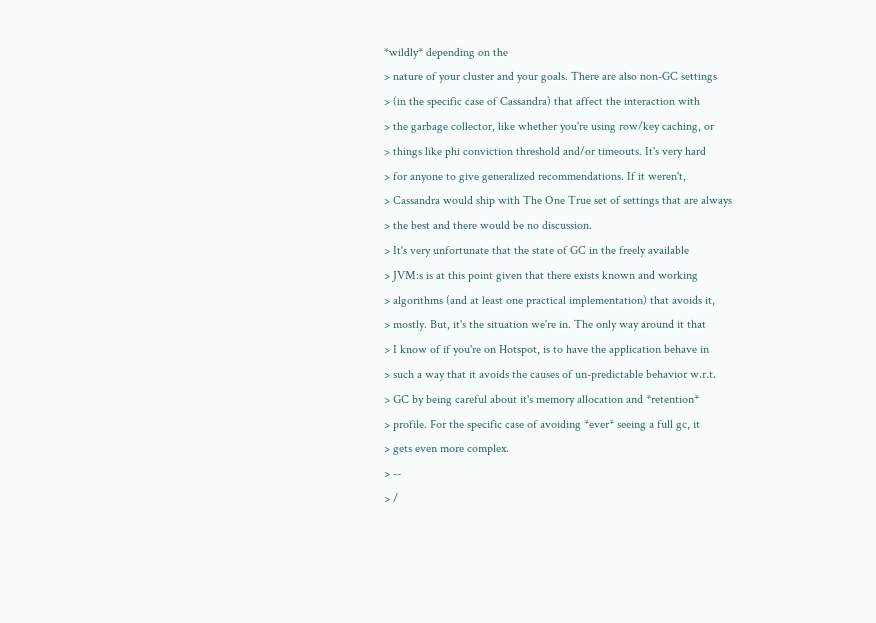*wildly* depending on the
> nature of your cluster and your goals. There are also non-GC settings
> (in the specific case of Cassandra) that affect the interaction with
> the garbage collector, like whether you're using row/key caching, or
> things like phi conviction threshold and/or timeouts. It's very hard
> for anyone to give generalized recommendations. If it weren't,
> Cassandra would ship with The One True set of settings that are always
> the best and there would be no discussion.
> It's very unfortunate that the state of GC in the freely available
> JVM:s is at this point given that there exists known and working
> algorithms (and at least one practical implementation) that avoids it,
> mostly. But, it's the situation we're in. The only way around it that
> I know of if you're on Hotspot, is to have the application behave in
> such a way that it avoids the causes of un-predictable behavior w.r.t.
> GC by being careful about it's memory allocation and *retention*
> profile. For the specific case of avoiding *ever* seeing a full gc, it
> gets even more complex.
> --
> /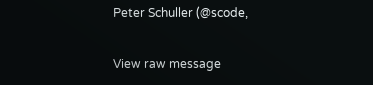Peter Schuller (@scode,

View raw message